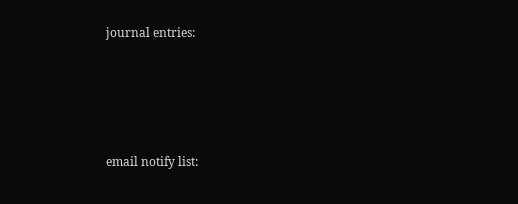journal entries:




email notify list: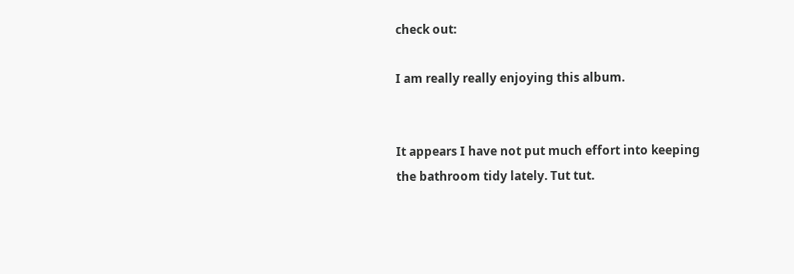check out:

I am really really enjoying this album.


It appears I have not put much effort into keeping the bathroom tidy lately. Tut tut.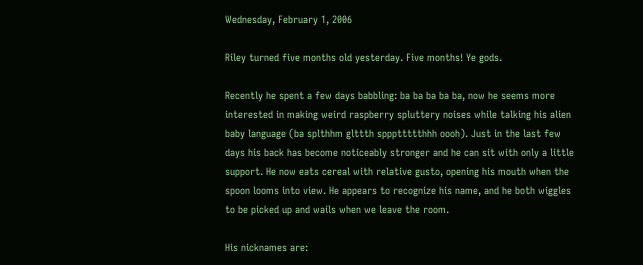Wednesday, February 1, 2006

Riley turned five months old yesterday. Five months! Ye gods.

Recently he spent a few days babbling: ba ba ba ba ba, now he seems more interested in making weird raspberry spluttery noises while talking his alien baby language (ba splthhm glttth spppttttthhh oooh). Just in the last few days his back has become noticeably stronger and he can sit with only a little support. He now eats cereal with relative gusto, opening his mouth when the spoon looms into view. He appears to recognize his name, and he both wiggles to be picked up and wails when we leave the room.

His nicknames are: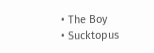• The Boy
• Sucktopus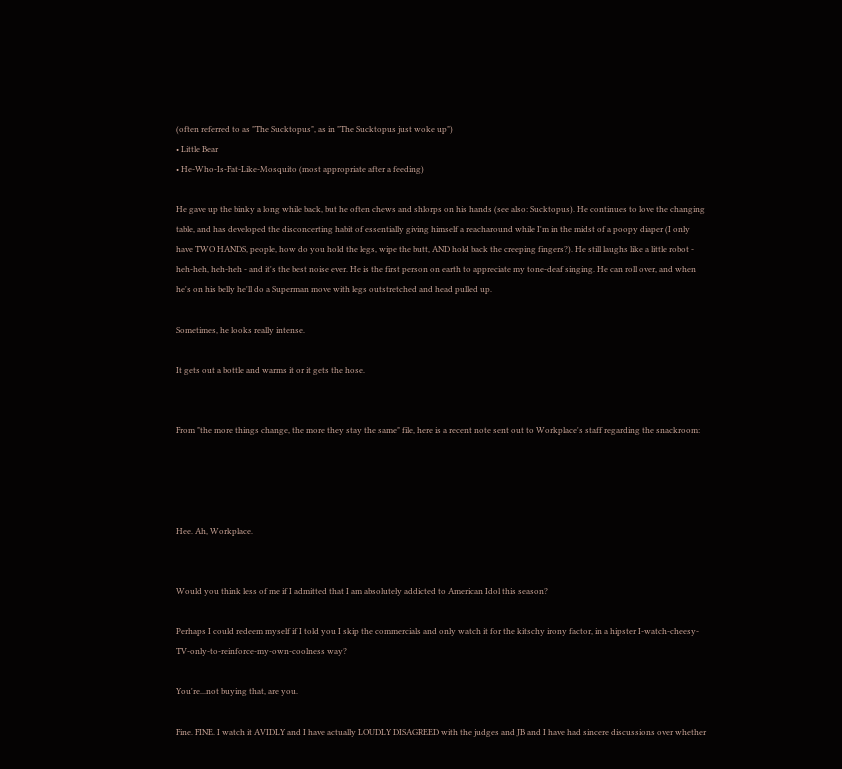(often referred to as "The Sucktopus", as in "The Sucktopus just woke up")
• Little Bear
• He-Who-Is-Fat-Like-Mosquito (most appropriate after a feeding)

He gave up the binky a long while back, but he often chews and shlorps on his hands (see also: Sucktopus). He continues to love the changing table, and has developed the disconcerting habit of essentially giving himself a reacharound while I'm in the midst of a poopy diaper (I only have TWO HANDS, people, how do you hold the legs, wipe the butt, AND hold back the creeping fingers?). He still laughs like a little robot - heh-heh, heh-heh - and it's the best noise ever. He is the first person on earth to appreciate my tone-deaf singing. He can roll over, and when he's on his belly he'll do a Superman move with legs outstretched and head pulled up.

Sometimes, he looks really intense.

It gets out a bottle and warms it or it gets the hose.


From "the more things change, the more they stay the same" file, here is a recent note sent out to Workplace's staff regarding the snackroom:




Hee. Ah, Workplace.


Would you think less of me if I admitted that I am absolutely addicted to American Idol this season?

Perhaps I could redeem myself if I told you I skip the commercials and only watch it for the kitschy irony factor, in a hipster I-watch-cheesy-TV-only-to-reinforce-my-own-coolness way?

You're...not buying that, are you.

Fine. FINE. I watch it AVIDLY and I have actually LOUDLY DISAGREED with the judges and JB and I have had sincere discussions over whether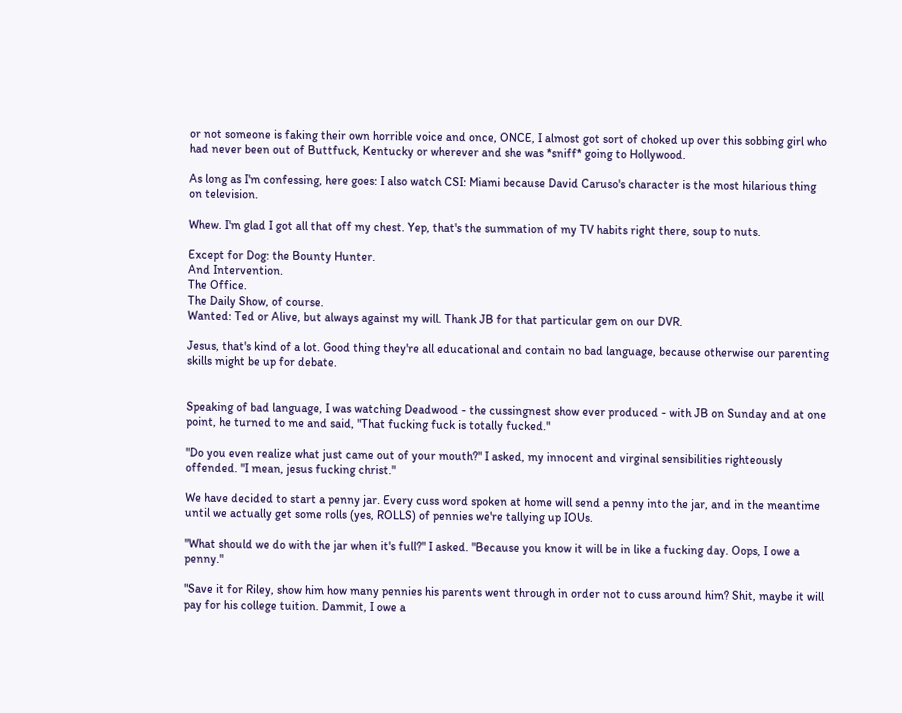or not someone is faking their own horrible voice and once, ONCE, I almost got sort of choked up over this sobbing girl who had never been out of Buttfuck, Kentucky or wherever and she was *sniff* going to Hollywood.

As long as I'm confessing, here goes: I also watch CSI: Miami because David Caruso's character is the most hilarious thing on television.

Whew. I'm glad I got all that off my chest. Yep, that's the summation of my TV habits right there, soup to nuts.

Except for Dog: the Bounty Hunter.
And Intervention.
The Office.
The Daily Show, of course.
Wanted: Ted or Alive, but always against my will. Thank JB for that particular gem on our DVR.

Jesus, that's kind of a lot. Good thing they're all educational and contain no bad language, because otherwise our parenting skills might be up for debate.


Speaking of bad language, I was watching Deadwood - the cussingnest show ever produced - with JB on Sunday and at one point, he turned to me and said, "That fucking fuck is totally fucked."

"Do you even realize what just came out of your mouth?" I asked, my innocent and virginal sensibilities righteously offended. "I mean, jesus fucking christ."

We have decided to start a penny jar. Every cuss word spoken at home will send a penny into the jar, and in the meantime until we actually get some rolls (yes, ROLLS) of pennies we're tallying up IOUs.

"What should we do with the jar when it's full?" I asked. "Because you know it will be in like a fucking day. Oops, I owe a penny."

"Save it for Riley, show him how many pennies his parents went through in order not to cuss around him? Shit, maybe it will pay for his college tuition. Dammit, I owe a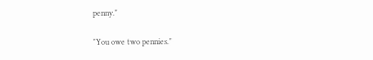penny."

"You owe two pennies."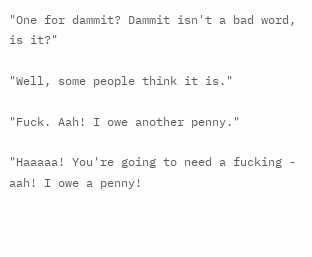"One for dammit? Dammit isn't a bad word, is it?"

"Well, some people think it is."

"Fuck. Aah! I owe another penny."

"Haaaaa! You're going to need a fucking - aah! I owe a penny!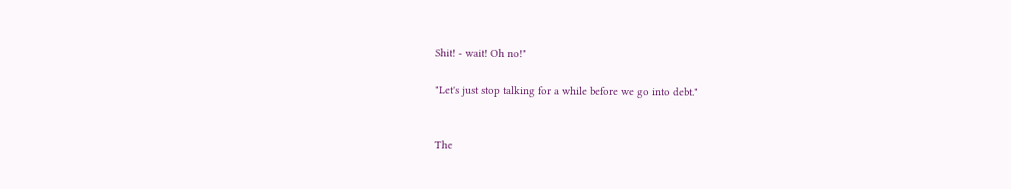Shit! - wait! Oh no!"

"Let's just stop talking for a while before we go into debt."


The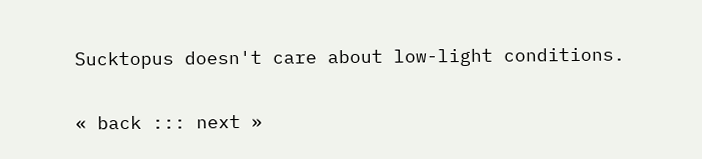Sucktopus doesn't care about low-light conditions.

« back ::: next »